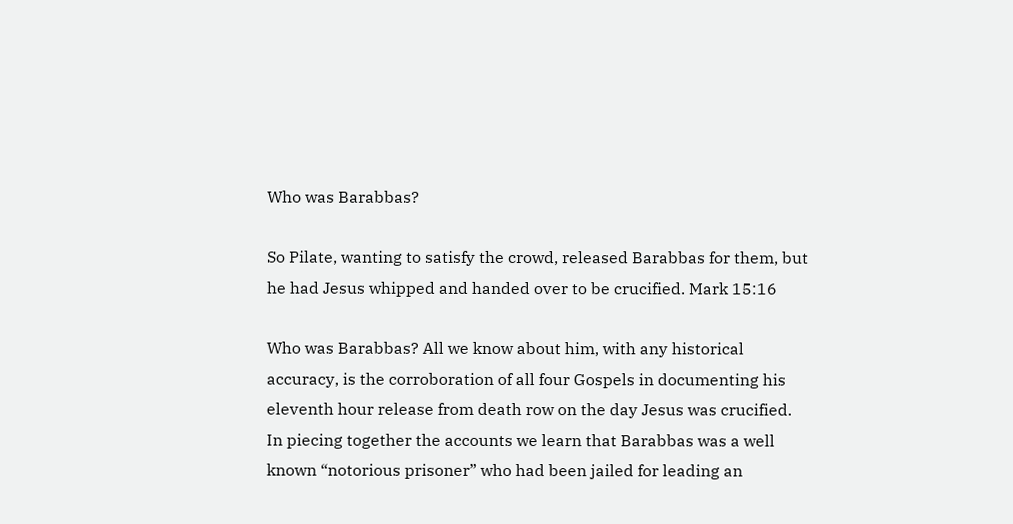Who was Barabbas?

So Pilate, wanting to satisfy the crowd, released Barabbas for them, but
he had Jesus whipped and handed over to be crucified. Mark 15:16

Who was Barabbas? All we know about him, with any historical accuracy, is the corroboration of all four Gospels in documenting his eleventh hour release from death row on the day Jesus was crucified. In piecing together the accounts we learn that Barabbas was a well known “notorious prisoner” who had been jailed for leading an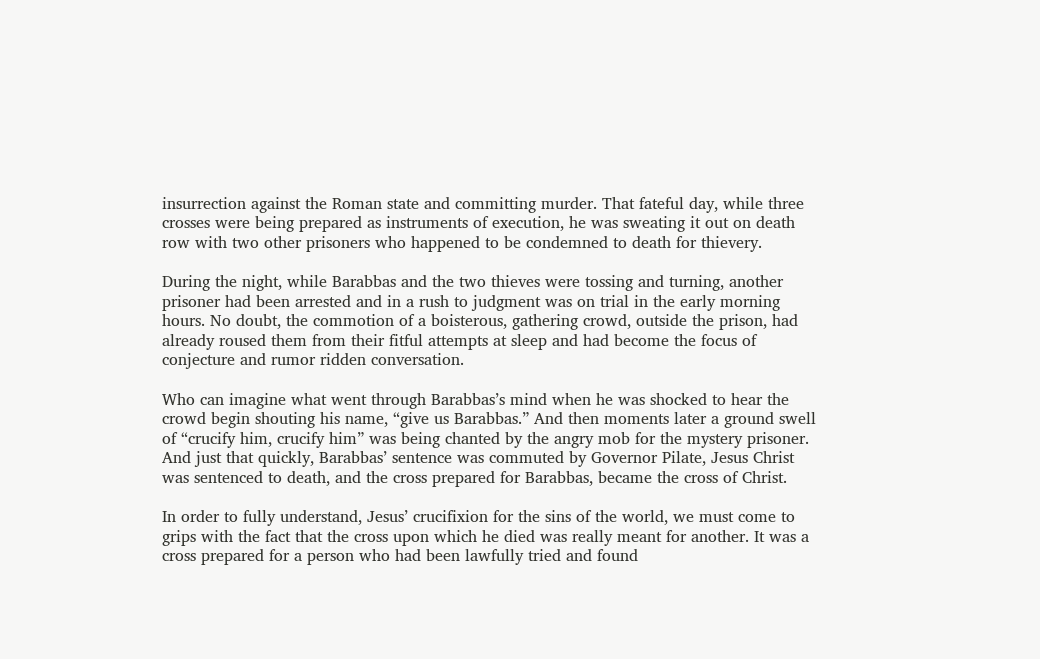insurrection against the Roman state and committing murder. That fateful day, while three crosses were being prepared as instruments of execution, he was sweating it out on death row with two other prisoners who happened to be condemned to death for thievery.

During the night, while Barabbas and the two thieves were tossing and turning, another prisoner had been arrested and in a rush to judgment was on trial in the early morning hours. No doubt, the commotion of a boisterous, gathering crowd, outside the prison, had already roused them from their fitful attempts at sleep and had become the focus of conjecture and rumor ridden conversation.

Who can imagine what went through Barabbas’s mind when he was shocked to hear the crowd begin shouting his name, “give us Barabbas.” And then moments later a ground swell of “crucify him, crucify him” was being chanted by the angry mob for the mystery prisoner. And just that quickly, Barabbas’ sentence was commuted by Governor Pilate, Jesus Christ was sentenced to death, and the cross prepared for Barabbas, became the cross of Christ.

In order to fully understand, Jesus’ crucifixion for the sins of the world, we must come to grips with the fact that the cross upon which he died was really meant for another. It was a cross prepared for a person who had been lawfully tried and found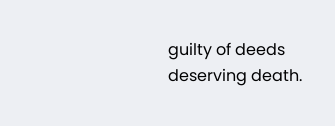guilty of deeds deserving death.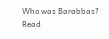Who was Barabbas? Read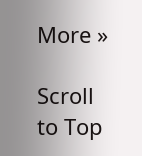More »

Scroll to Top